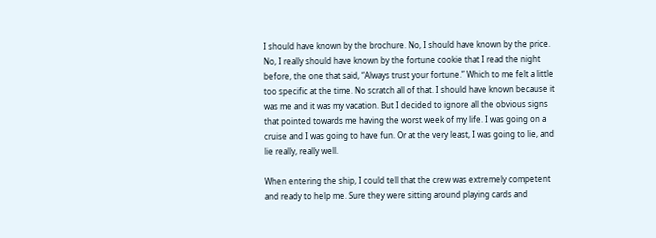I should have known by the brochure. No, I should have known by the price. No, I really should have known by the fortune cookie that I read the night before, the one that said, “Always trust your fortune.” Which to me felt a little too specific at the time. No scratch all of that. I should have known because it was me and it was my vacation. But I decided to ignore all the obvious signs that pointed towards me having the worst week of my life. I was going on a cruise and I was going to have fun. Or at the very least, I was going to lie, and lie really, really well.

When entering the ship, I could tell that the crew was extremely competent and ready to help me. Sure they were sitting around playing cards and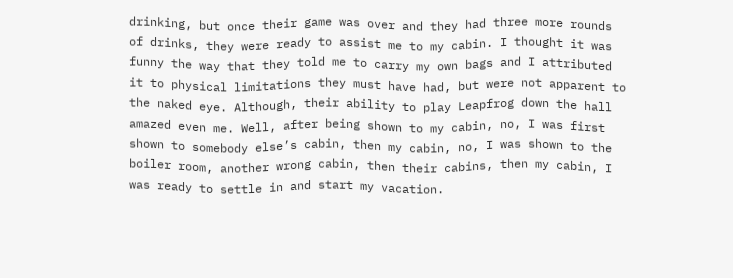drinking, but once their game was over and they had three more rounds of drinks, they were ready to assist me to my cabin. I thought it was funny the way that they told me to carry my own bags and I attributed it to physical limitations they must have had, but were not apparent to the naked eye. Although, their ability to play Leapfrog down the hall amazed even me. Well, after being shown to my cabin, no, I was first shown to somebody else’s cabin, then my cabin, no, I was shown to the boiler room, another wrong cabin, then their cabins, then my cabin, I was ready to settle in and start my vacation.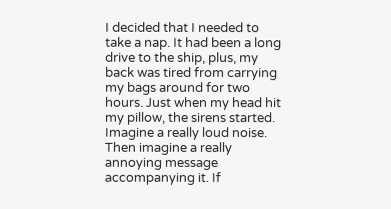I decided that I needed to take a nap. It had been a long drive to the ship, plus, my back was tired from carrying my bags around for two hours. Just when my head hit my pillow, the sirens started. Imagine a really loud noise. Then imagine a really annoying message accompanying it. If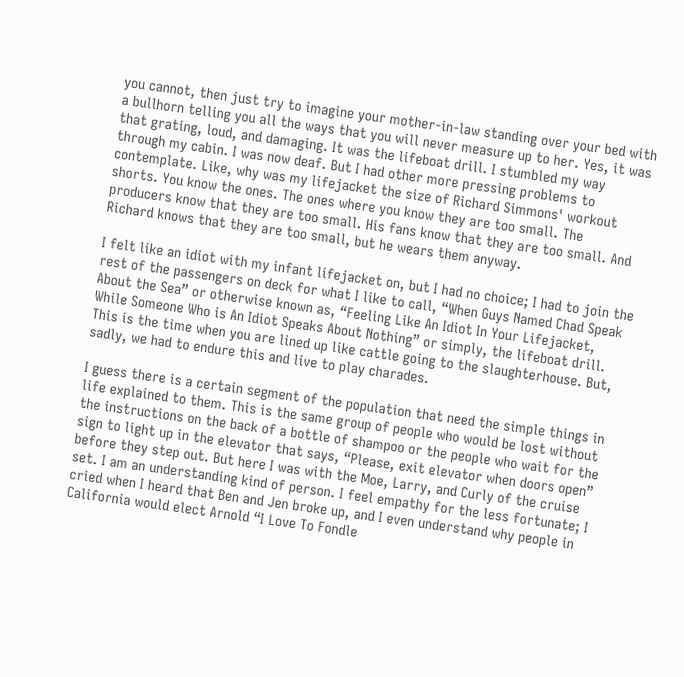you cannot, then just try to imagine your mother-in-law standing over your bed with a bullhorn telling you all the ways that you will never measure up to her. Yes, it was that grating, loud, and damaging. It was the lifeboat drill. I stumbled my way through my cabin. I was now deaf. But I had other more pressing problems to contemplate. Like, why was my lifejacket the size of Richard Simmons' workout shorts. You know the ones. The ones where you know they are too small. The producers know that they are too small. His fans know that they are too small. And Richard knows that they are too small, but he wears them anyway.

I felt like an idiot with my infant lifejacket on, but I had no choice; I had to join the rest of the passengers on deck for what I like to call, “When Guys Named Chad Speak About the Sea” or otherwise known as, “Feeling Like An Idiot In Your Lifejacket, While Someone Who is An Idiot Speaks About Nothing” or simply, the lifeboat drill. This is the time when you are lined up like cattle going to the slaughterhouse. But, sadly, we had to endure this and live to play charades.

I guess there is a certain segment of the population that need the simple things in life explained to them. This is the same group of people who would be lost without the instructions on the back of a bottle of shampoo or the people who wait for the sign to light up in the elevator that says, “Please, exit elevator when doors open” before they step out. But here I was with the Moe, Larry, and Curly of the cruise set. I am an understanding kind of person. I feel empathy for the less fortunate; I cried when I heard that Ben and Jen broke up, and I even understand why people in California would elect Arnold “I Love To Fondle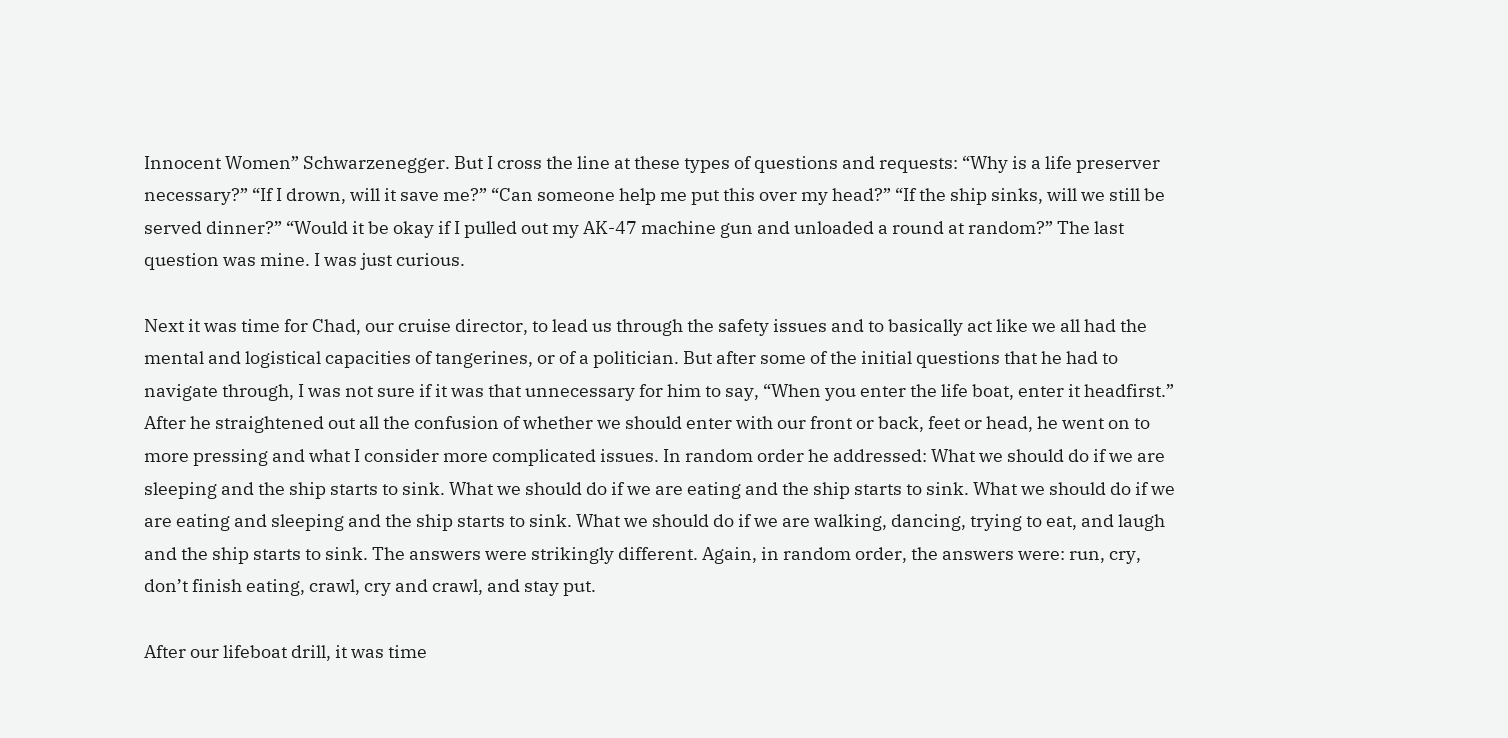Innocent Women” Schwarzenegger. But I cross the line at these types of questions and requests: “Why is a life preserver necessary?” “If I drown, will it save me?” “Can someone help me put this over my head?” “If the ship sinks, will we still be served dinner?” “Would it be okay if I pulled out my AK-47 machine gun and unloaded a round at random?” The last question was mine. I was just curious.

Next it was time for Chad, our cruise director, to lead us through the safety issues and to basically act like we all had the mental and logistical capacities of tangerines, or of a politician. But after some of the initial questions that he had to navigate through, I was not sure if it was that unnecessary for him to say, “When you enter the life boat, enter it headfirst.” After he straightened out all the confusion of whether we should enter with our front or back, feet or head, he went on to more pressing and what I consider more complicated issues. In random order he addressed: What we should do if we are sleeping and the ship starts to sink. What we should do if we are eating and the ship starts to sink. What we should do if we are eating and sleeping and the ship starts to sink. What we should do if we are walking, dancing, trying to eat, and laugh and the ship starts to sink. The answers were strikingly different. Again, in random order, the answers were: run, cry, don’t finish eating, crawl, cry and crawl, and stay put.

After our lifeboat drill, it was time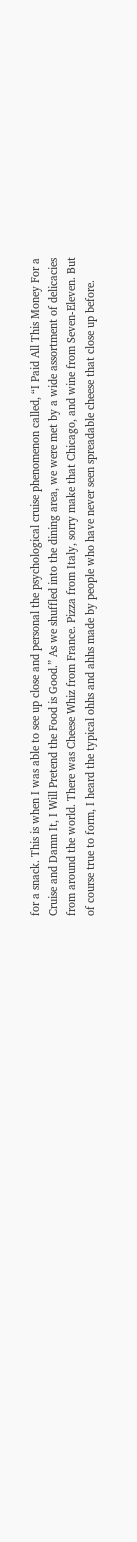for a snack. This is when I was able to see up close and personal the psychological cruise phenomenon called, “I Paid All This Money For a Cruise and Damn It, I Will Pretend the Food is Good.” As we shuffled into the dining area, we were met by a wide assortment of delicacies from around the world. There was Cheese Whiz from France. Pizza from Italy, sorry make that Chicago, and wine from Seven-Eleven. But of course true to form, I heard the typical ohhs and ahhs made by people who have never seen spreadable cheese that close up before.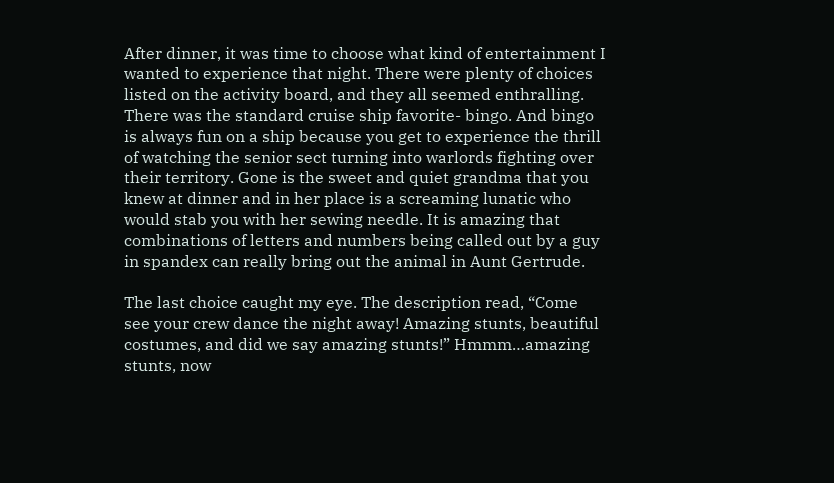After dinner, it was time to choose what kind of entertainment I wanted to experience that night. There were plenty of choices listed on the activity board, and they all seemed enthralling. There was the standard cruise ship favorite- bingo. And bingo is always fun on a ship because you get to experience the thrill of watching the senior sect turning into warlords fighting over their territory. Gone is the sweet and quiet grandma that you knew at dinner and in her place is a screaming lunatic who would stab you with her sewing needle. It is amazing that combinations of letters and numbers being called out by a guy in spandex can really bring out the animal in Aunt Gertrude.

The last choice caught my eye. The description read, “Come see your crew dance the night away! Amazing stunts, beautiful costumes, and did we say amazing stunts!” Hmmm…amazing stunts, now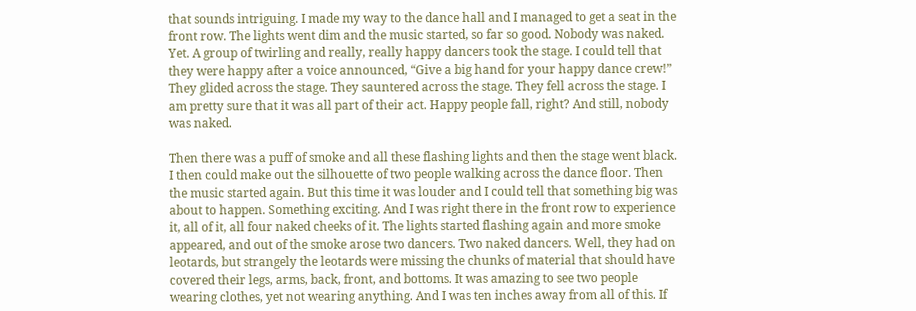that sounds intriguing. I made my way to the dance hall and I managed to get a seat in the front row. The lights went dim and the music started, so far so good. Nobody was naked. Yet. A group of twirling and really, really happy dancers took the stage. I could tell that they were happy after a voice announced, “Give a big hand for your happy dance crew!” They glided across the stage. They sauntered across the stage. They fell across the stage. I am pretty sure that it was all part of their act. Happy people fall, right? And still, nobody was naked.

Then there was a puff of smoke and all these flashing lights and then the stage went black. I then could make out the silhouette of two people walking across the dance floor. Then the music started again. But this time it was louder and I could tell that something big was about to happen. Something exciting. And I was right there in the front row to experience it, all of it, all four naked cheeks of it. The lights started flashing again and more smoke appeared, and out of the smoke arose two dancers. Two naked dancers. Well, they had on leotards, but strangely the leotards were missing the chunks of material that should have covered their legs, arms, back, front, and bottoms. It was amazing to see two people wearing clothes, yet not wearing anything. And I was ten inches away from all of this. If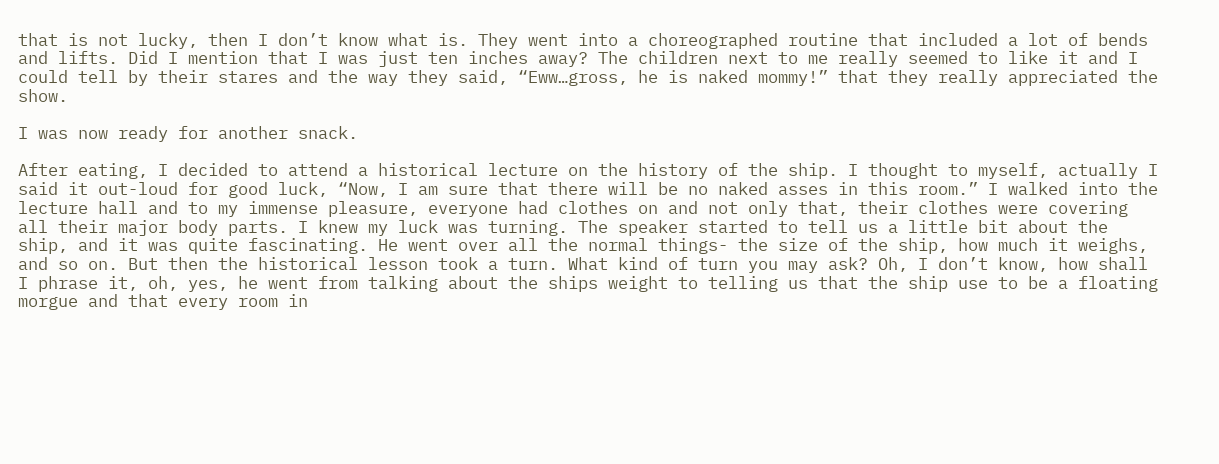that is not lucky, then I don’t know what is. They went into a choreographed routine that included a lot of bends and lifts. Did I mention that I was just ten inches away? The children next to me really seemed to like it and I could tell by their stares and the way they said, “Eww…gross, he is naked mommy!” that they really appreciated the show.

I was now ready for another snack.

After eating, I decided to attend a historical lecture on the history of the ship. I thought to myself, actually I said it out-loud for good luck, “Now, I am sure that there will be no naked asses in this room.” I walked into the lecture hall and to my immense pleasure, everyone had clothes on and not only that, their clothes were covering all their major body parts. I knew my luck was turning. The speaker started to tell us a little bit about the ship, and it was quite fascinating. He went over all the normal things- the size of the ship, how much it weighs, and so on. But then the historical lesson took a turn. What kind of turn you may ask? Oh, I don’t know, how shall I phrase it, oh, yes, he went from talking about the ships weight to telling us that the ship use to be a floating morgue and that every room in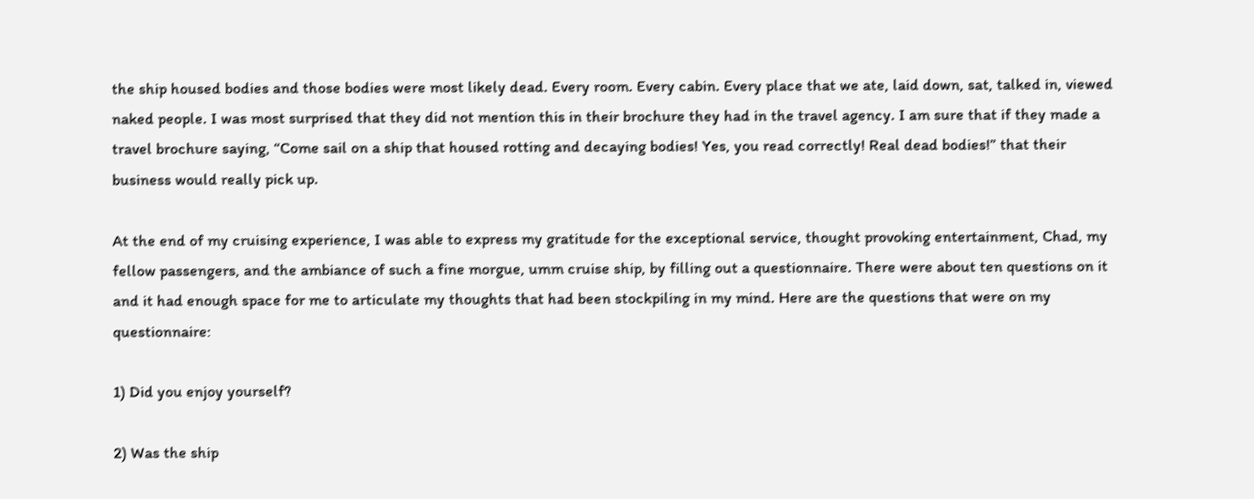the ship housed bodies and those bodies were most likely dead. Every room. Every cabin. Every place that we ate, laid down, sat, talked in, viewed naked people. I was most surprised that they did not mention this in their brochure they had in the travel agency. I am sure that if they made a travel brochure saying, “Come sail on a ship that housed rotting and decaying bodies! Yes, you read correctly! Real dead bodies!” that their business would really pick up.

At the end of my cruising experience, I was able to express my gratitude for the exceptional service, thought provoking entertainment, Chad, my fellow passengers, and the ambiance of such a fine morgue, umm cruise ship, by filling out a questionnaire. There were about ten questions on it and it had enough space for me to articulate my thoughts that had been stockpiling in my mind. Here are the questions that were on my questionnaire:

1) Did you enjoy yourself?

2) Was the ship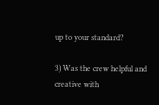up to your standard?

3) Was the crew helpful and creative with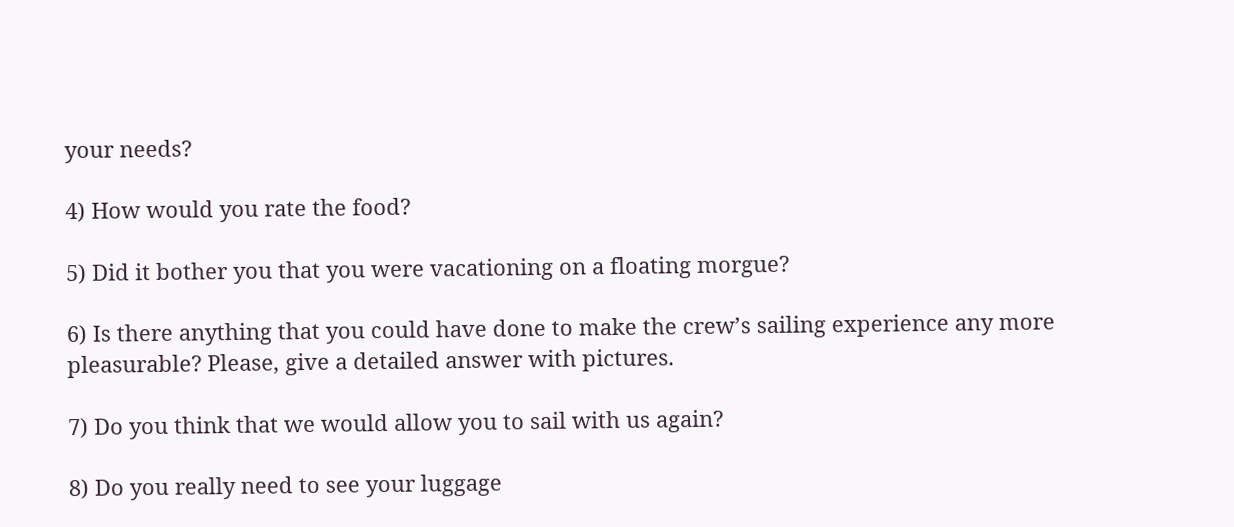your needs?

4) How would you rate the food?

5) Did it bother you that you were vacationing on a floating morgue?

6) Is there anything that you could have done to make the crew’s sailing experience any more pleasurable? Please, give a detailed answer with pictures.

7) Do you think that we would allow you to sail with us again?

8) Do you really need to see your luggage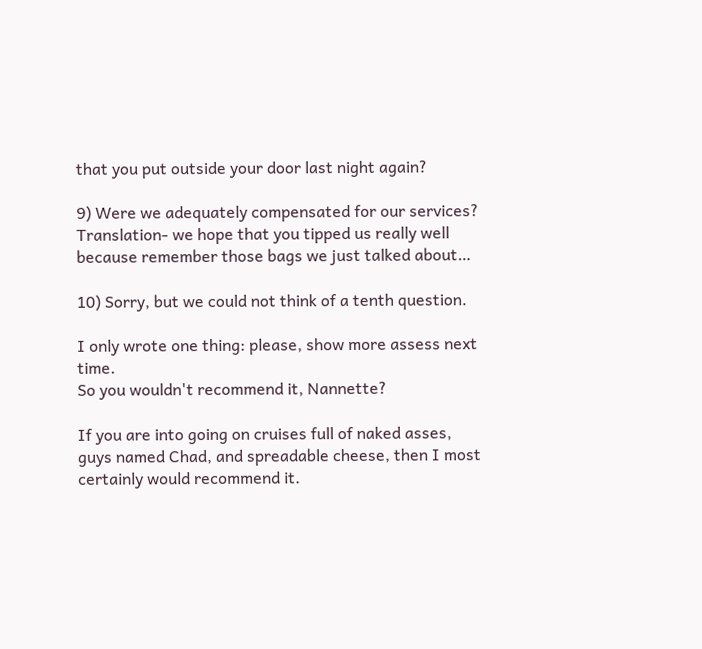that you put outside your door last night again?

9) Were we adequately compensated for our services? Translation- we hope that you tipped us really well because remember those bags we just talked about…

10) Sorry, but we could not think of a tenth question.

I only wrote one thing: please, show more assess next time.
So you wouldn't recommend it, Nannette?

If you are into going on cruises full of naked asses, guys named Chad, and spreadable cheese, then I most certainly would recommend it.